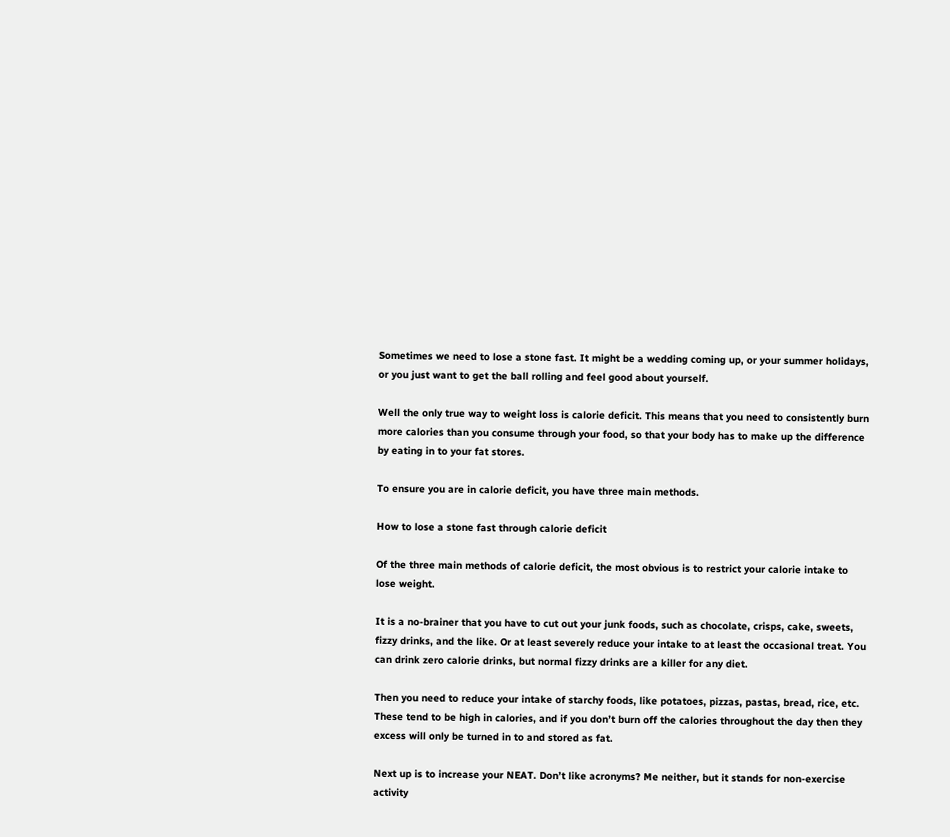Sometimes we need to lose a stone fast. It might be a wedding coming up, or your summer holidays, or you just want to get the ball rolling and feel good about yourself.

Well the only true way to weight loss is calorie deficit. This means that you need to consistently burn more calories than you consume through your food, so that your body has to make up the difference by eating in to your fat stores.

To ensure you are in calorie deficit, you have three main methods.

How to lose a stone fast through calorie deficit

Of the three main methods of calorie deficit, the most obvious is to restrict your calorie intake to lose weight.

It is a no-brainer that you have to cut out your junk foods, such as chocolate, crisps, cake, sweets, fizzy drinks, and the like. Or at least severely reduce your intake to at least the occasional treat. You can drink zero calorie drinks, but normal fizzy drinks are a killer for any diet.

Then you need to reduce your intake of starchy foods, like potatoes, pizzas, pastas, bread, rice, etc. These tend to be high in calories, and if you don’t burn off the calories throughout the day then they excess will only be turned in to and stored as fat.

Next up is to increase your NEAT. Don’t like acronyms? Me neither, but it stands for non-exercise activity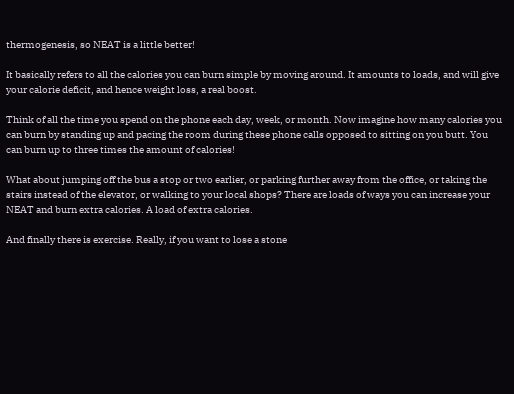thermogenesis, so NEAT is a little better!

It basically refers to all the calories you can burn simple by moving around. It amounts to loads, and will give your calorie deficit, and hence weight loss, a real boost.

Think of all the time you spend on the phone each day, week, or month. Now imagine how many calories you can burn by standing up and pacing the room during these phone calls opposed to sitting on you butt. You can burn up to three times the amount of calories!

What about jumping off the bus a stop or two earlier, or parking further away from the office, or taking the stairs instead of the elevator, or walking to your local shops? There are loads of ways you can increase your NEAT and burn extra calories. A load of extra calories.

And finally there is exercise. Really, if you want to lose a stone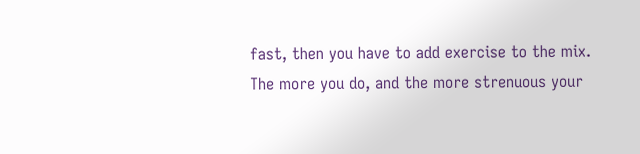fast, then you have to add exercise to the mix. The more you do, and the more strenuous your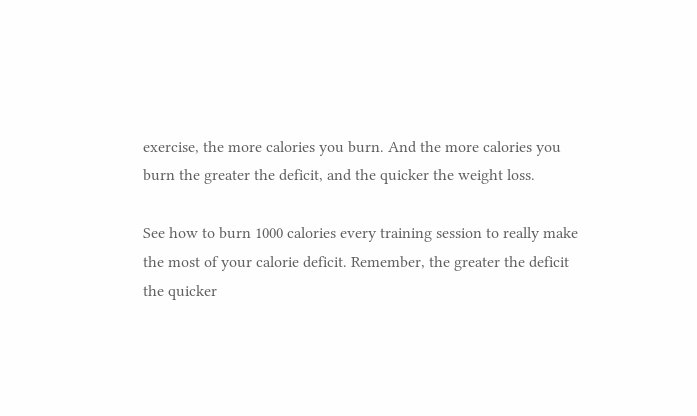exercise, the more calories you burn. And the more calories you burn the greater the deficit, and the quicker the weight loss.

See how to burn 1000 calories every training session to really make the most of your calorie deficit. Remember, the greater the deficit the quicker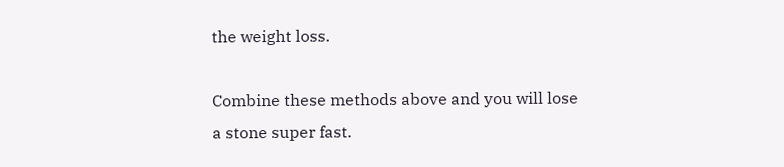the weight loss.

Combine these methods above and you will lose a stone super fast.